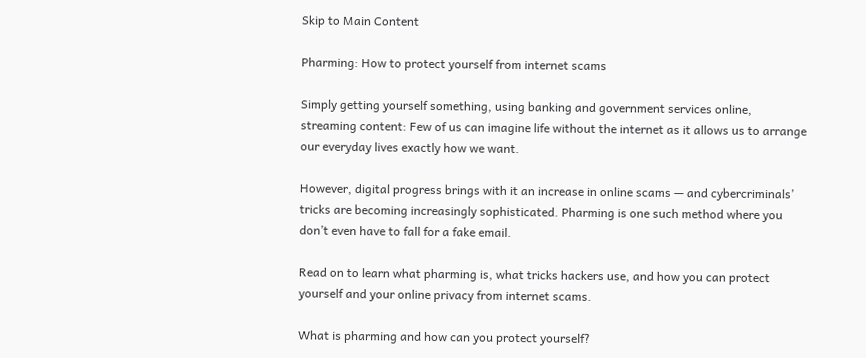Skip to Main Content

Pharming: How to protect yourself from internet scams

Simply getting yourself something, using banking and government services online, streaming content: Few of us can imagine life without the internet as it allows us to arrange our everyday lives exactly how we want.

However, digital progress brings with it an increase in online scams — and cybercriminals’ tricks are becoming increasingly sophisticated. Pharming is one such method where you don’t even have to fall for a fake email.

Read on to learn what pharming is, what tricks hackers use, and how you can protect yourself and your online privacy from internet scams.

What is pharming and how can you protect yourself?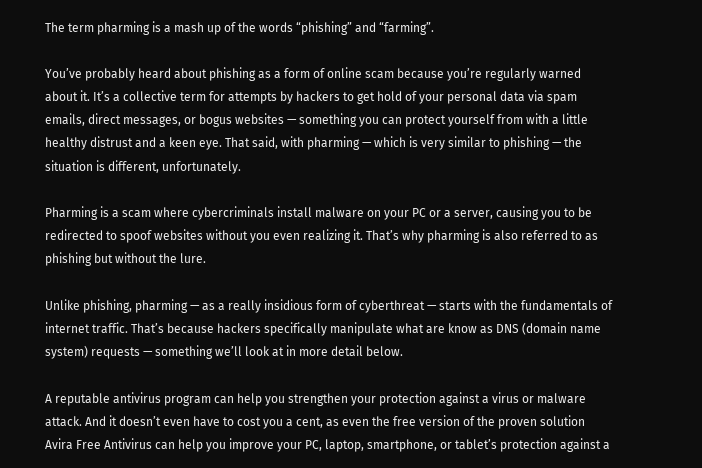The term pharming is a mash up of the words “phishing” and “farming”.

You’ve probably heard about phishing as a form of online scam because you’re regularly warned about it. It’s a collective term for attempts by hackers to get hold of your personal data via spam emails, direct messages, or bogus websites — something you can protect yourself from with a little healthy distrust and a keen eye. That said, with pharming — which is very similar to phishing — the situation is different, unfortunately.

Pharming is a scam where cybercriminals install malware on your PC or a server, causing you to be redirected to spoof websites without you even realizing it. That’s why pharming is also referred to as phishing but without the lure.

Unlike phishing, pharming — as a really insidious form of cyberthreat — starts with the fundamentals of internet traffic. That’s because hackers specifically manipulate what are know as DNS (domain name system) requests — something we’ll look at in more detail below.

A reputable antivirus program can help you strengthen your protection against a virus or malware attack. And it doesn’t even have to cost you a cent, as even the free version of the proven solution Avira Free Antivirus can help you improve your PC, laptop, smartphone, or tablet’s protection against a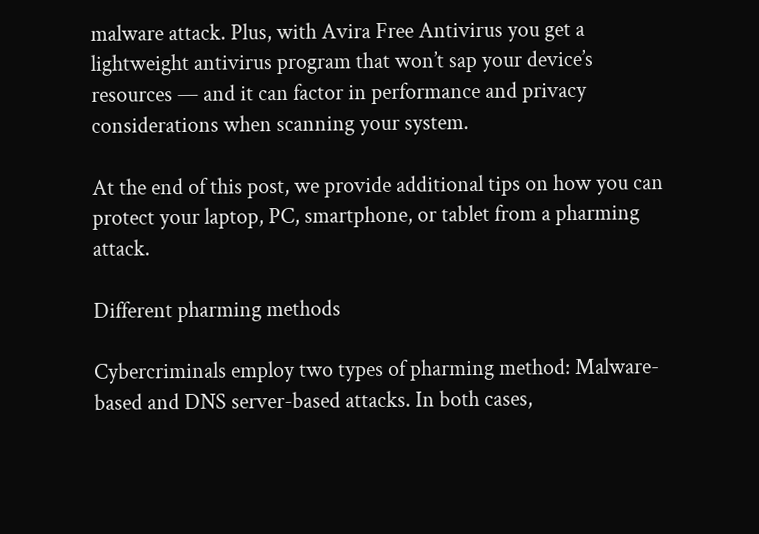malware attack. Plus, with Avira Free Antivirus you get a lightweight antivirus program that won’t sap your device’s resources — and it can factor in performance and privacy considerations when scanning your system.

At the end of this post, we provide additional tips on how you can protect your laptop, PC, smartphone, or tablet from a pharming attack.

Different pharming methods

Cybercriminals employ two types of pharming method: Malware-based and DNS server-based attacks. In both cases,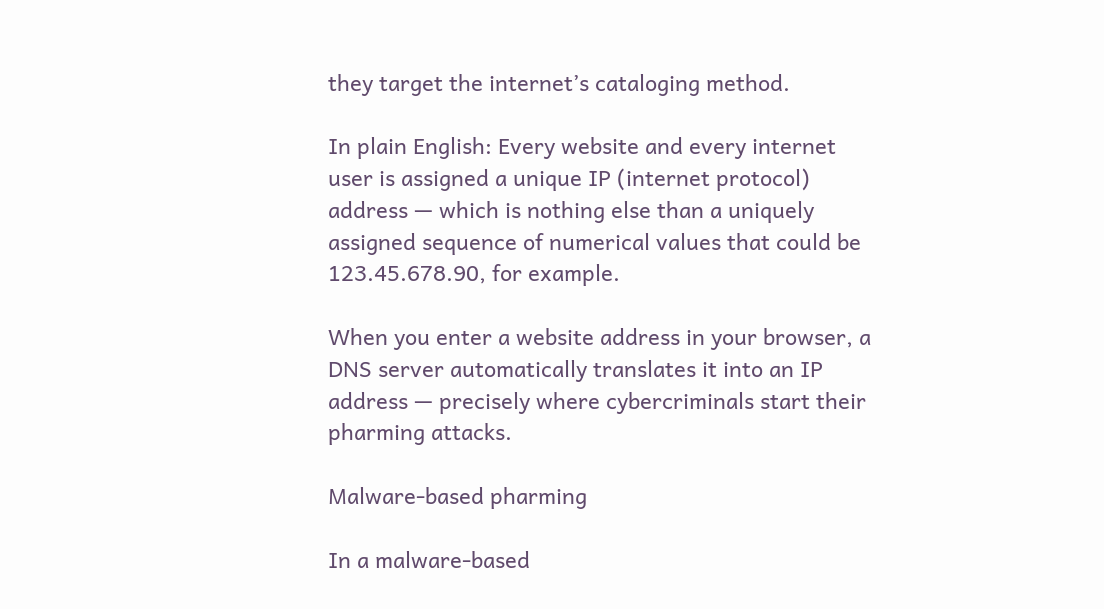they target the internet’s cataloging method.

In plain English: Every website and every internet user is assigned a unique IP (internet protocol) address — which is nothing else than a uniquely assigned sequence of numerical values that could be 123.45.678.90, for example.

When you enter a website address in your browser, a DNS server automatically translates it into an IP address — precisely where cybercriminals start their pharming attacks.

Malware-based pharming

In a malware-based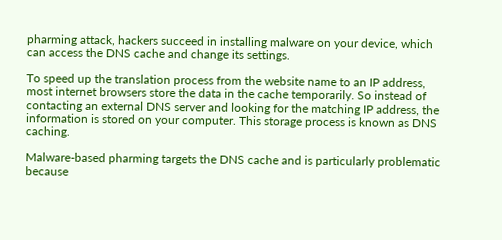pharming attack, hackers succeed in installing malware on your device, which can access the DNS cache and change its settings.

To speed up the translation process from the website name to an IP address, most internet browsers store the data in the cache temporarily. So instead of contacting an external DNS server and looking for the matching IP address, the information is stored on your computer. This storage process is known as DNS caching.

Malware-based pharming targets the DNS cache and is particularly problematic because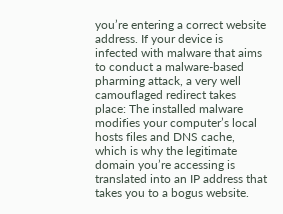you’re entering a correct website address. If your device is infected with malware that aims to conduct a malware-based pharming attack, a very well camouflaged redirect takes place: The installed malware modifies your computer’s local hosts files and DNS cache, which is why the legitimate domain you’re accessing is translated into an IP address that takes you to a bogus website.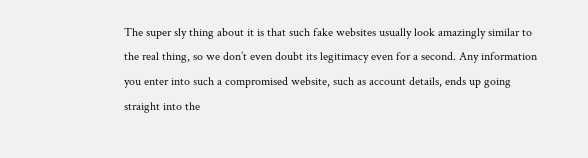The super sly thing about it is that such fake websites usually look amazingly similar to the real thing, so we don’t even doubt its legitimacy even for a second. Any information you enter into such a compromised website, such as account details, ends up going straight into the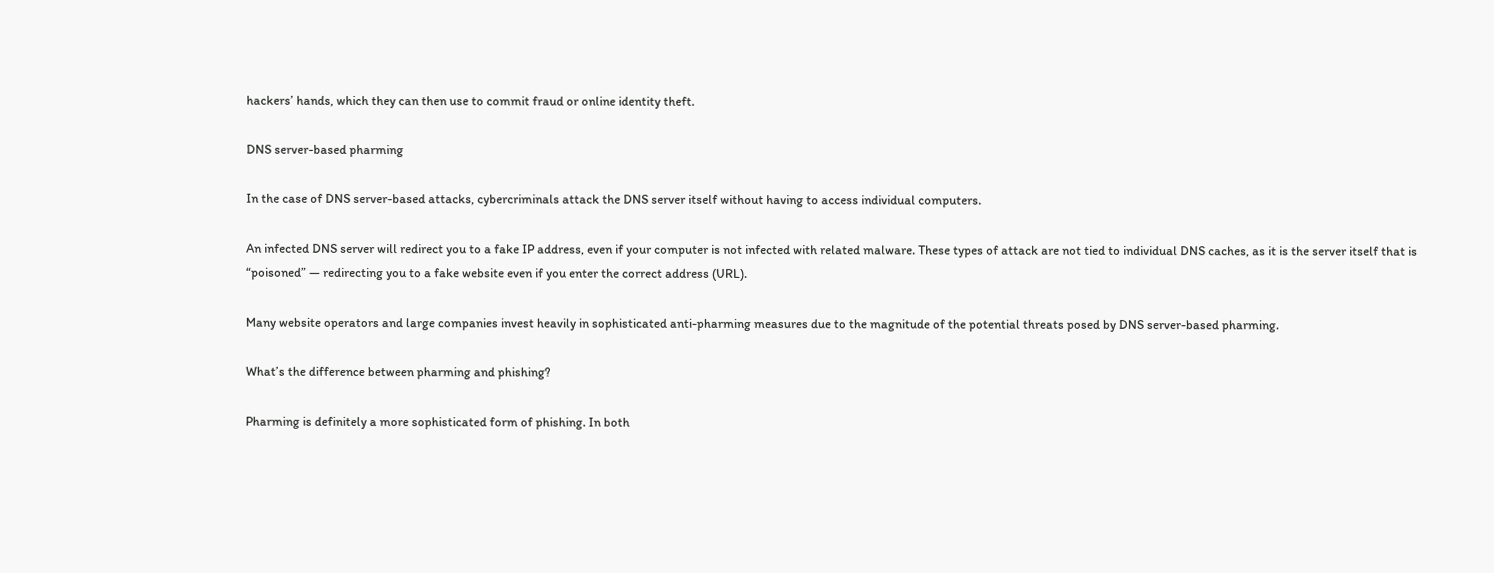hackers’ hands, which they can then use to commit fraud or online identity theft.

DNS server-based pharming

In the case of DNS server-based attacks, cybercriminals attack the DNS server itself without having to access individual computers.

An infected DNS server will redirect you to a fake IP address, even if your computer is not infected with related malware. These types of attack are not tied to individual DNS caches, as it is the server itself that is “poisoned” — redirecting you to a fake website even if you enter the correct address (URL).

Many website operators and large companies invest heavily in sophisticated anti-pharming measures due to the magnitude of the potential threats posed by DNS server-based pharming.

What’s the difference between pharming and phishing?

Pharming is definitely a more sophisticated form of phishing. In both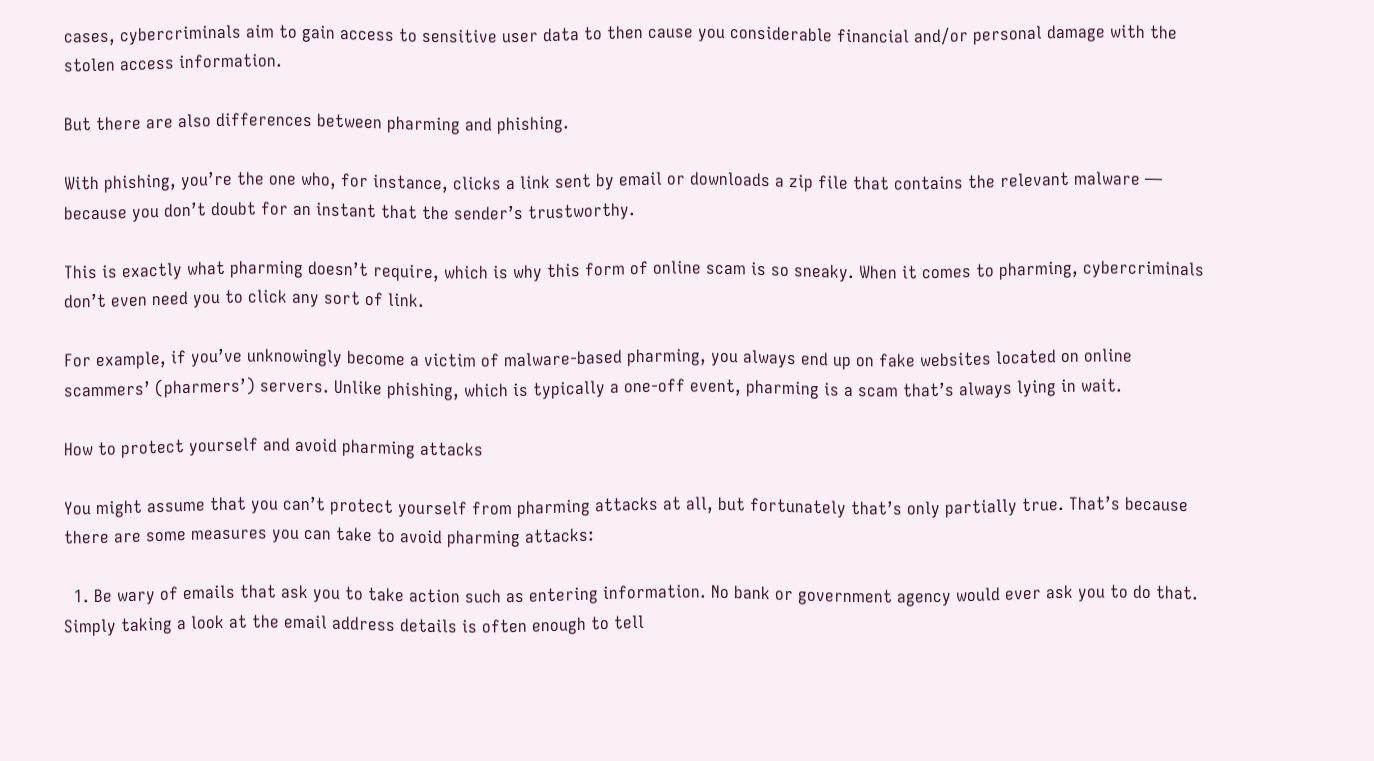cases, cybercriminals aim to gain access to sensitive user data to then cause you considerable financial and/or personal damage with the stolen access information.

But there are also differences between pharming and phishing.

With phishing, you’re the one who, for instance, clicks a link sent by email or downloads a zip file that contains the relevant malware — because you don’t doubt for an instant that the sender’s trustworthy.

This is exactly what pharming doesn’t require, which is why this form of online scam is so sneaky. When it comes to pharming, cybercriminals don’t even need you to click any sort of link.

For example, if you’ve unknowingly become a victim of malware-based pharming, you always end up on fake websites located on online scammers’ (pharmers’) servers. Unlike phishing, which is typically a one-off event, pharming is a scam that’s always lying in wait.

How to protect yourself and avoid pharming attacks

You might assume that you can’t protect yourself from pharming attacks at all, but fortunately that’s only partially true. That’s because there are some measures you can take to avoid pharming attacks:

  1. Be wary of emails that ask you to take action such as entering information. No bank or government agency would ever ask you to do that. Simply taking a look at the email address details is often enough to tell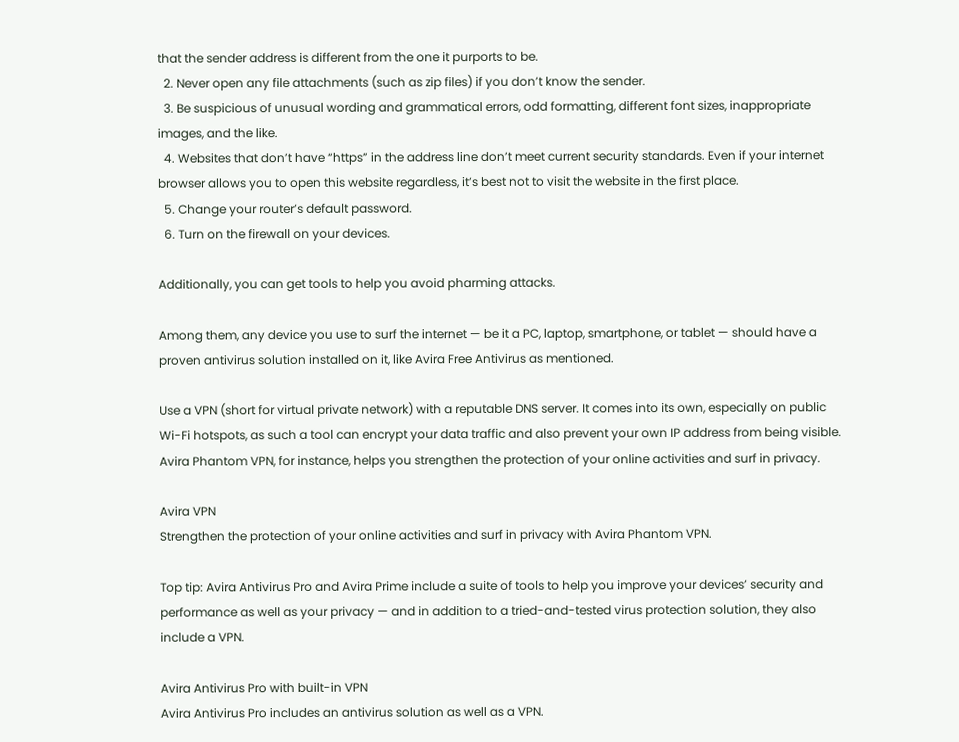that the sender address is different from the one it purports to be.
  2. Never open any file attachments (such as zip files) if you don’t know the sender.
  3. Be suspicious of unusual wording and grammatical errors, odd formatting, different font sizes, inappropriate images, and the like.
  4. Websites that don’t have “https” in the address line don’t meet current security standards. Even if your internet browser allows you to open this website regardless, it’s best not to visit the website in the first place.
  5. Change your router’s default password.
  6. Turn on the firewall on your devices.

Additionally, you can get tools to help you avoid pharming attacks.

Among them, any device you use to surf the internet — be it a PC, laptop, smartphone, or tablet — should have a proven antivirus solution installed on it, like Avira Free Antivirus as mentioned.

Use a VPN (short for virtual private network) with a reputable DNS server. It comes into its own, especially on public Wi-Fi hotspots, as such a tool can encrypt your data traffic and also prevent your own IP address from being visible. Avira Phantom VPN, for instance, helps you strengthen the protection of your online activities and surf in privacy.

Avira VPN
Strengthen the protection of your online activities and surf in privacy with Avira Phantom VPN.

Top tip: Avira Antivirus Pro and Avira Prime include a suite of tools to help you improve your devices’ security and performance as well as your privacy — and in addition to a tried-and-tested virus protection solution, they also include a VPN.

Avira Antivirus Pro with built-in VPN
Avira Antivirus Pro includes an antivirus solution as well as a VPN.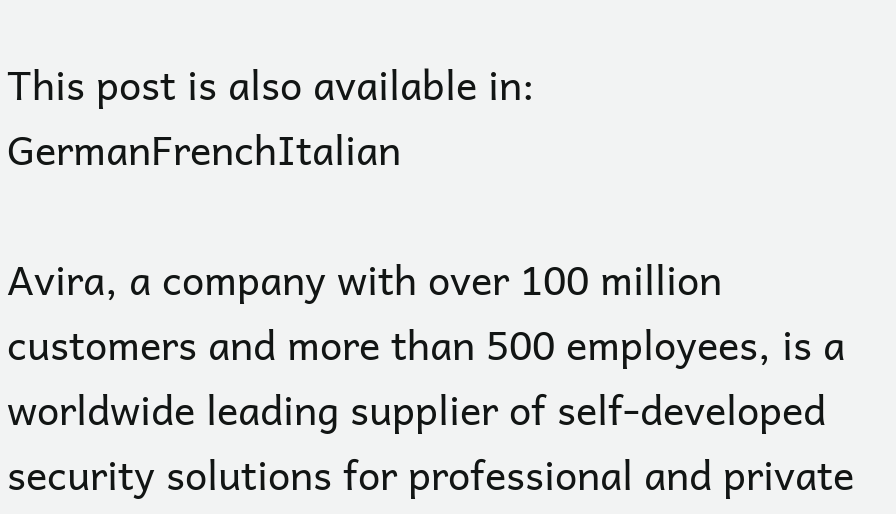This post is also available in: GermanFrenchItalian

Avira, a company with over 100 million customers and more than 500 employees, is a worldwide leading supplier of self-developed security solutions for professional and private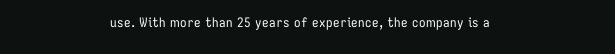use. With more than 25 years of experience, the company is a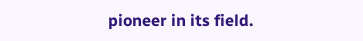pioneer in its field.